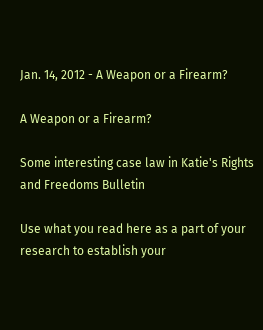Jan. 14, 2012 - A Weapon or a Firearm?

A Weapon or a Firearm?

Some interesting case law in Katie's Rights and Freedoms Bulletin

Use what you read here as a part of your research to establish your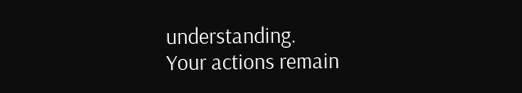understanding.
Your actions remain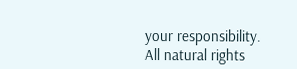your responsibility.
All natural rights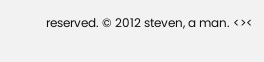reserved. © 2012 steven, a man. <><